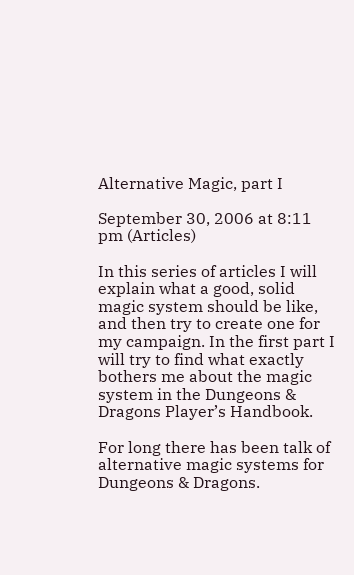Alternative Magic, part I

September 30, 2006 at 8:11 pm (Articles)

In this series of articles I will explain what a good, solid magic system should be like, and then try to create one for my campaign. In the first part I will try to find what exactly bothers me about the magic system in the Dungeons & Dragons Player’s Handbook.

For long there has been talk of alternative magic systems for Dungeons & Dragons.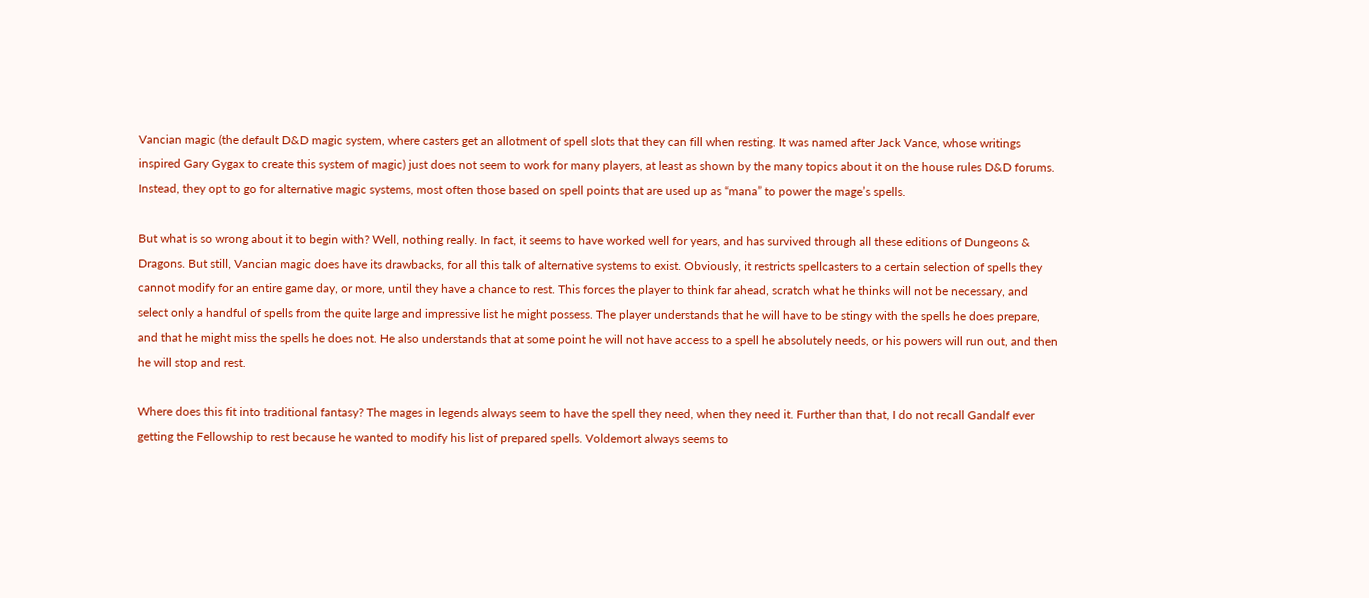Vancian magic (the default D&D magic system, where casters get an allotment of spell slots that they can fill when resting. It was named after Jack Vance, whose writings inspired Gary Gygax to create this system of magic) just does not seem to work for many players, at least as shown by the many topics about it on the house rules D&D forums. Instead, they opt to go for alternative magic systems, most often those based on spell points that are used up as “mana” to power the mage’s spells.

But what is so wrong about it to begin with? Well, nothing really. In fact, it seems to have worked well for years, and has survived through all these editions of Dungeons & Dragons. But still, Vancian magic does have its drawbacks, for all this talk of alternative systems to exist. Obviously, it restricts spellcasters to a certain selection of spells they cannot modify for an entire game day, or more, until they have a chance to rest. This forces the player to think far ahead, scratch what he thinks will not be necessary, and select only a handful of spells from the quite large and impressive list he might possess. The player understands that he will have to be stingy with the spells he does prepare, and that he might miss the spells he does not. He also understands that at some point he will not have access to a spell he absolutely needs, or his powers will run out, and then he will stop and rest.

Where does this fit into traditional fantasy? The mages in legends always seem to have the spell they need, when they need it. Further than that, I do not recall Gandalf ever getting the Fellowship to rest because he wanted to modify his list of prepared spells. Voldemort always seems to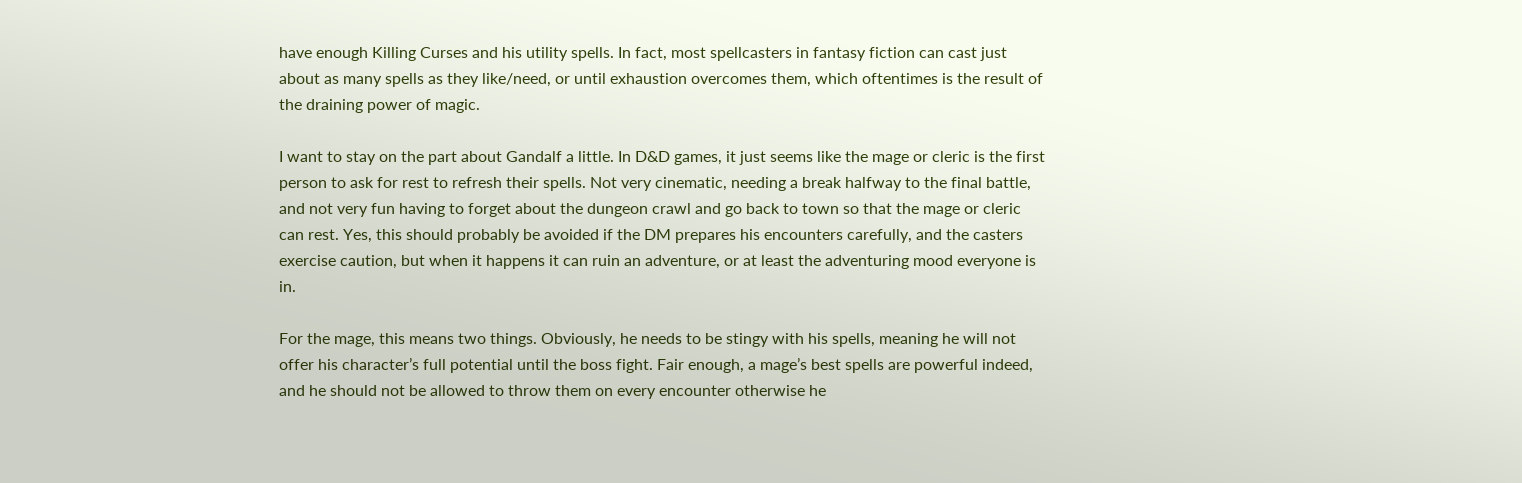have enough Killing Curses and his utility spells. In fact, most spellcasters in fantasy fiction can cast just about as many spells as they like/need, or until exhaustion overcomes them, which oftentimes is the result of the draining power of magic.

I want to stay on the part about Gandalf a little. In D&D games, it just seems like the mage or cleric is the first person to ask for rest to refresh their spells. Not very cinematic, needing a break halfway to the final battle, and not very fun having to forget about the dungeon crawl and go back to town so that the mage or cleric can rest. Yes, this should probably be avoided if the DM prepares his encounters carefully, and the casters exercise caution, but when it happens it can ruin an adventure, or at least the adventuring mood everyone is in.

For the mage, this means two things. Obviously, he needs to be stingy with his spells, meaning he will not offer his character’s full potential until the boss fight. Fair enough, a mage’s best spells are powerful indeed, and he should not be allowed to throw them on every encounter otherwise he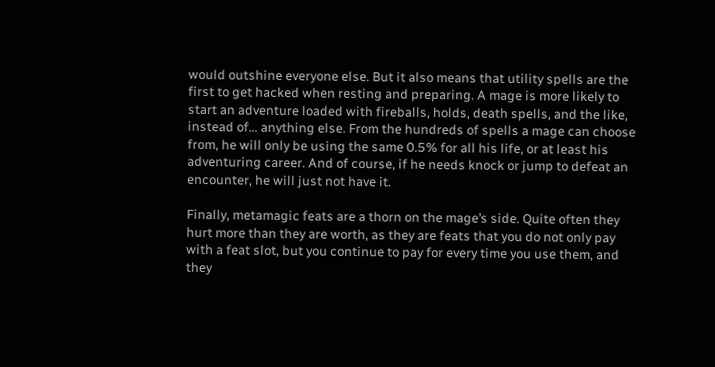would outshine everyone else. But it also means that utility spells are the first to get hacked when resting and preparing. A mage is more likely to start an adventure loaded with fireballs, holds, death spells, and the like, instead of… anything else. From the hundreds of spells a mage can choose from, he will only be using the same 0.5% for all his life, or at least his adventuring career. And of course, if he needs knock or jump to defeat an encounter, he will just not have it.

Finally, metamagic feats are a thorn on the mage’s side. Quite often they hurt more than they are worth, as they are feats that you do not only pay with a feat slot, but you continue to pay for every time you use them, and they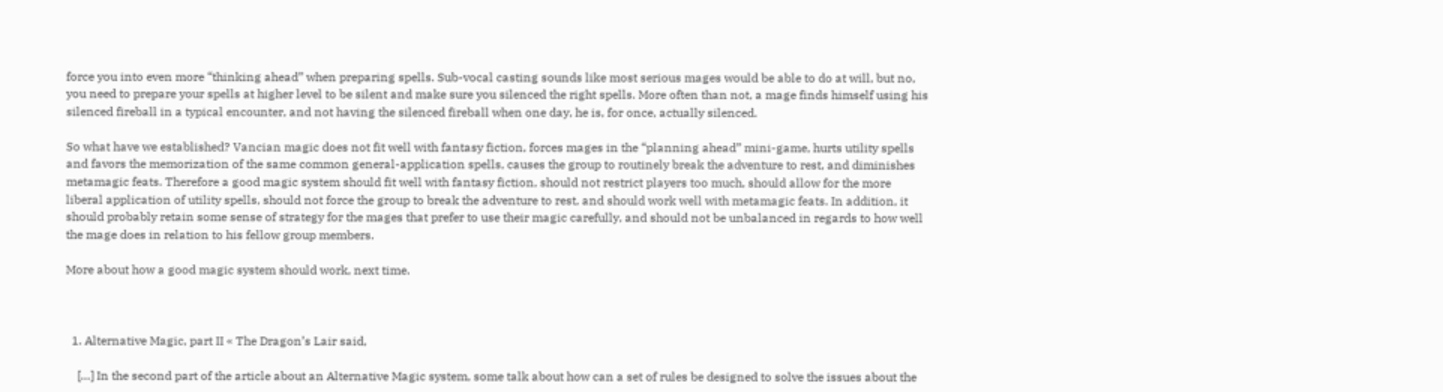force you into even more “thinking ahead” when preparing spells. Sub-vocal casting sounds like most serious mages would be able to do at will, but no, you need to prepare your spells at higher level to be silent and make sure you silenced the right spells. More often than not, a mage finds himself using his silenced fireball in a typical encounter, and not having the silenced fireball when one day, he is, for once, actually silenced.

So what have we established? Vancian magic does not fit well with fantasy fiction, forces mages in the “planning ahead” mini-game, hurts utility spells and favors the memorization of the same common general-application spells, causes the group to routinely break the adventure to rest, and diminishes metamagic feats. Therefore a good magic system should fit well with fantasy fiction, should not restrict players too much, should allow for the more liberal application of utility spells, should not force the group to break the adventure to rest, and should work well with metamagic feats. In addition, it should probably retain some sense of strategy for the mages that prefer to use their magic carefully, and should not be unbalanced in regards to how well the mage does in relation to his fellow group members.

More about how a good magic system should work, next time.



  1. Alternative Magic, part II « The Dragon’s Lair said,

    […] In the second part of the article about an Alternative Magic system, some talk about how can a set of rules be designed to solve the issues about the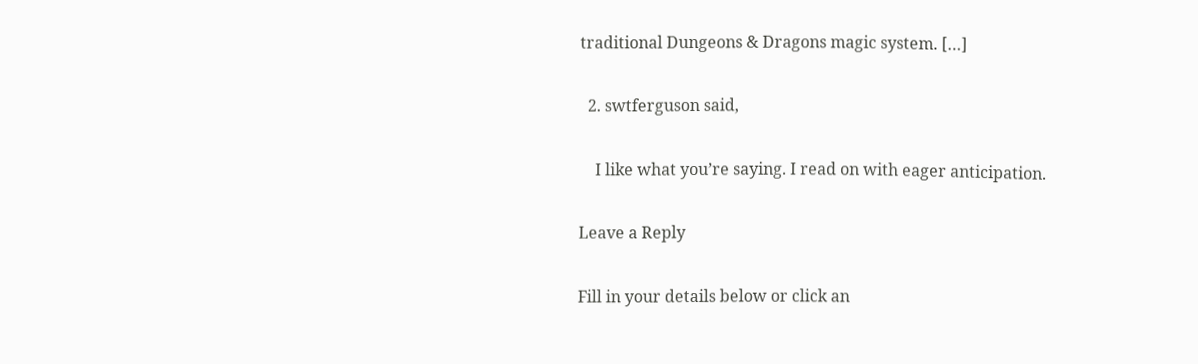traditional Dungeons & Dragons magic system. […]

  2. swtferguson said,

    I like what you’re saying. I read on with eager anticipation.

Leave a Reply

Fill in your details below or click an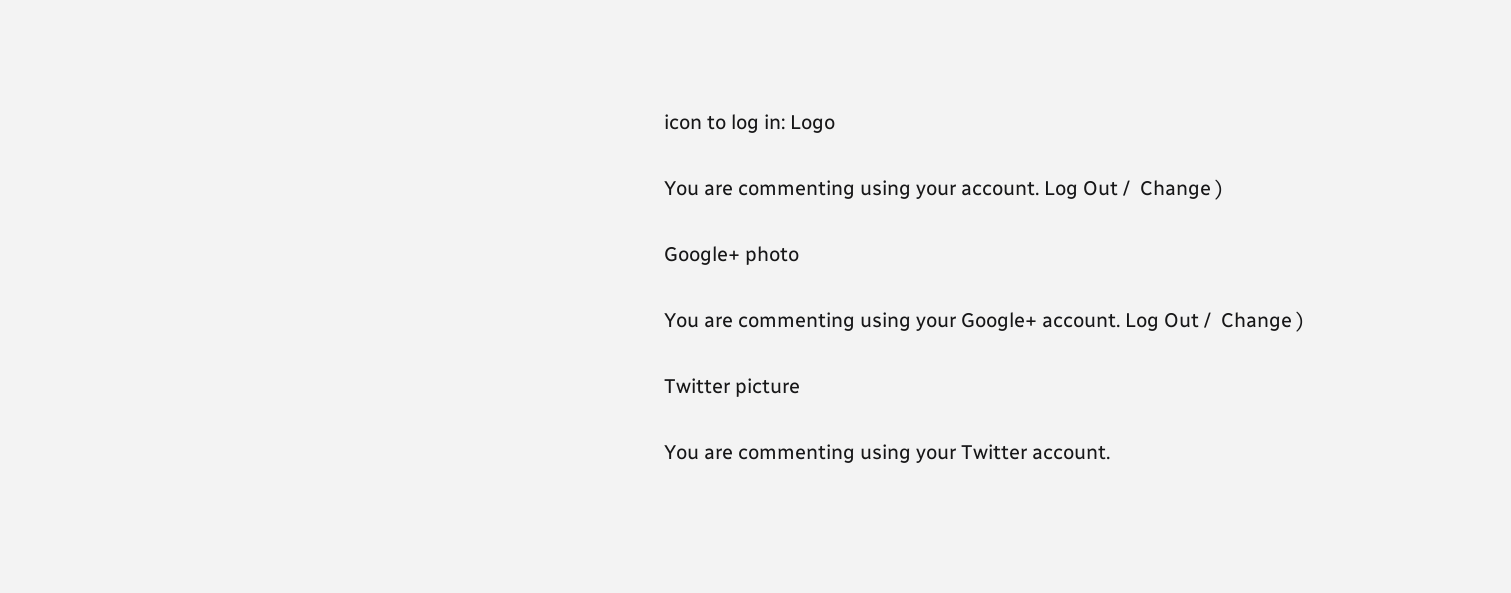icon to log in: Logo

You are commenting using your account. Log Out /  Change )

Google+ photo

You are commenting using your Google+ account. Log Out /  Change )

Twitter picture

You are commenting using your Twitter account.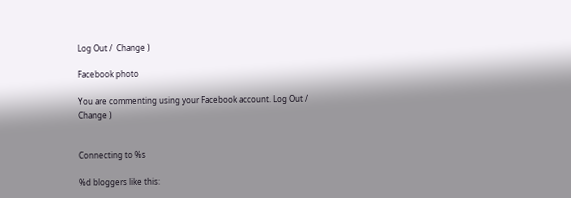Log Out /  Change )

Facebook photo

You are commenting using your Facebook account. Log Out /  Change )


Connecting to %s

%d bloggers like this: